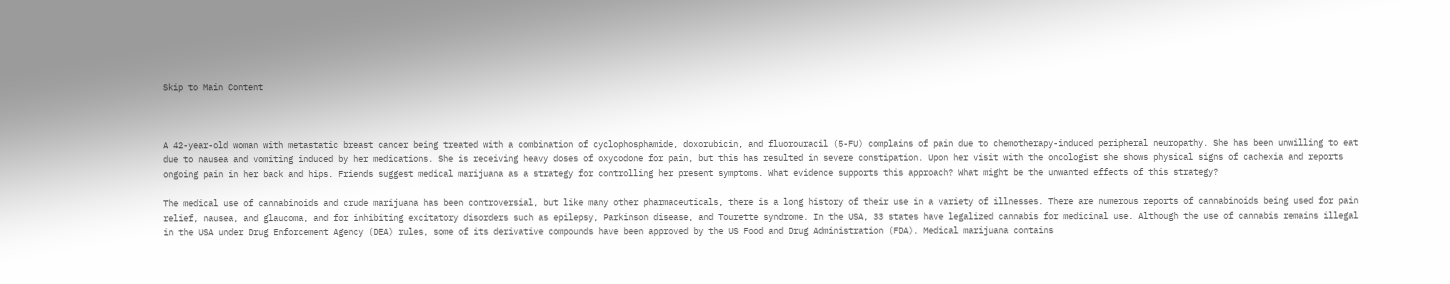Skip to Main Content



A 42-year-old woman with metastatic breast cancer being treated with a combination of cyclophosphamide, doxorubicin, and fluorouracil (5-FU) complains of pain due to chemotherapy-induced peripheral neuropathy. She has been unwilling to eat due to nausea and vomiting induced by her medications. She is receiving heavy doses of oxycodone for pain, but this has resulted in severe constipation. Upon her visit with the oncologist she shows physical signs of cachexia and reports ongoing pain in her back and hips. Friends suggest medical marijuana as a strategy for controlling her present symptoms. What evidence supports this approach? What might be the unwanted effects of this strategy?

The medical use of cannabinoids and crude marijuana has been controversial, but like many other pharmaceuticals, there is a long history of their use in a variety of illnesses. There are numerous reports of cannabinoids being used for pain relief, nausea, and glaucoma, and for inhibiting excitatory disorders such as epilepsy, Parkinson disease, and Tourette syndrome. In the USA, 33 states have legalized cannabis for medicinal use. Although the use of cannabis remains illegal in the USA under Drug Enforcement Agency (DEA) rules, some of its derivative compounds have been approved by the US Food and Drug Administration (FDA). Medical marijuana contains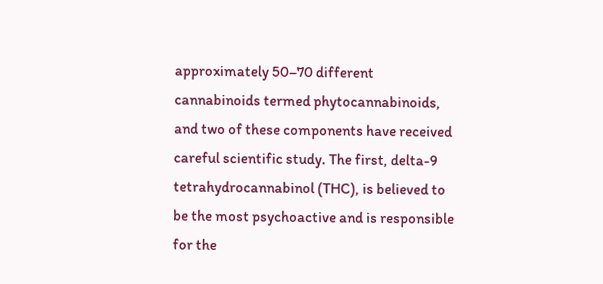approximately 50–70 different cannabinoids termed phytocannabinoids, and two of these components have received careful scientific study. The first, delta-9 tetrahydrocannabinol (THC), is believed to be the most psychoactive and is responsible for the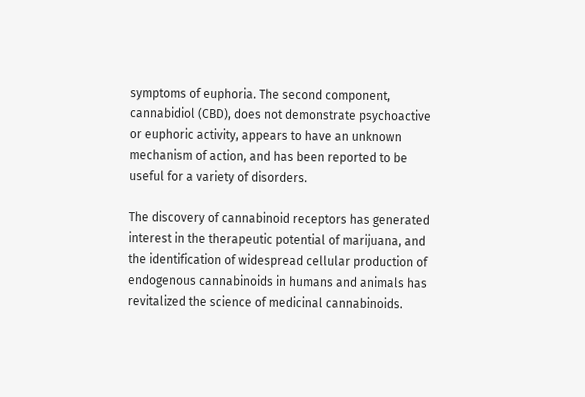symptoms of euphoria. The second component, cannabidiol (CBD), does not demonstrate psychoactive or euphoric activity, appears to have an unknown mechanism of action, and has been reported to be useful for a variety of disorders.

The discovery of cannabinoid receptors has generated interest in the therapeutic potential of marijuana, and the identification of widespread cellular production of endogenous cannabinoids in humans and animals has revitalized the science of medicinal cannabinoids.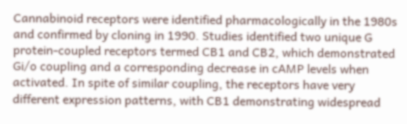Cannabinoid receptors were identified pharmacologically in the 1980s and confirmed by cloning in 1990. Studies identified two unique G protein-coupled receptors termed CB1 and CB2, which demonstrated Gi/o coupling and a corresponding decrease in cAMP levels when activated. In spite of similar coupling, the receptors have very different expression patterns, with CB1 demonstrating widespread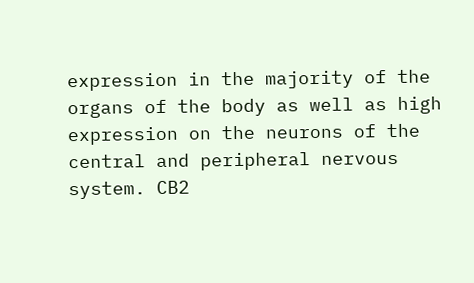expression in the majority of the organs of the body as well as high expression on the neurons of the central and peripheral nervous system. CB2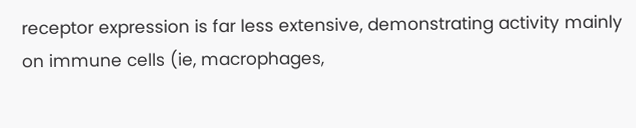receptor expression is far less extensive, demonstrating activity mainly on immune cells (ie, macrophages,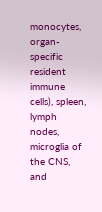monocytes, organ-specific resident immune cells), spleen, lymph nodes, microglia of the CNS, and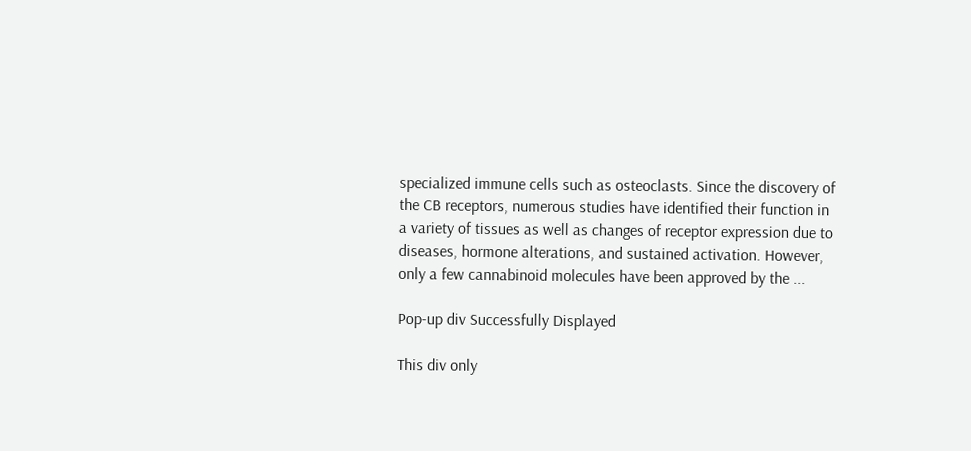specialized immune cells such as osteoclasts. Since the discovery of the CB receptors, numerous studies have identified their function in a variety of tissues as well as changes of receptor expression due to diseases, hormone alterations, and sustained activation. However, only a few cannabinoid molecules have been approved by the ...

Pop-up div Successfully Displayed

This div only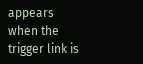appears when the trigger link is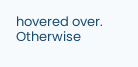hovered over. Otherwise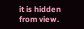it is hidden from view.